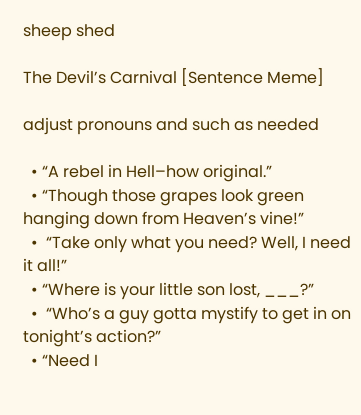sheep shed

The Devil’s Carnival [Sentence Meme]

adjust pronouns and such as needed

  • “A rebel in Hell–how original.”
  • “Though those grapes look green hanging down from Heaven’s vine!”
  •  “Take only what you need? Well, I need it all!”
  • “Where is your little son lost, ___?”
  •  “Who’s a guy gotta mystify to get in on tonight’s action?”
  • “Need I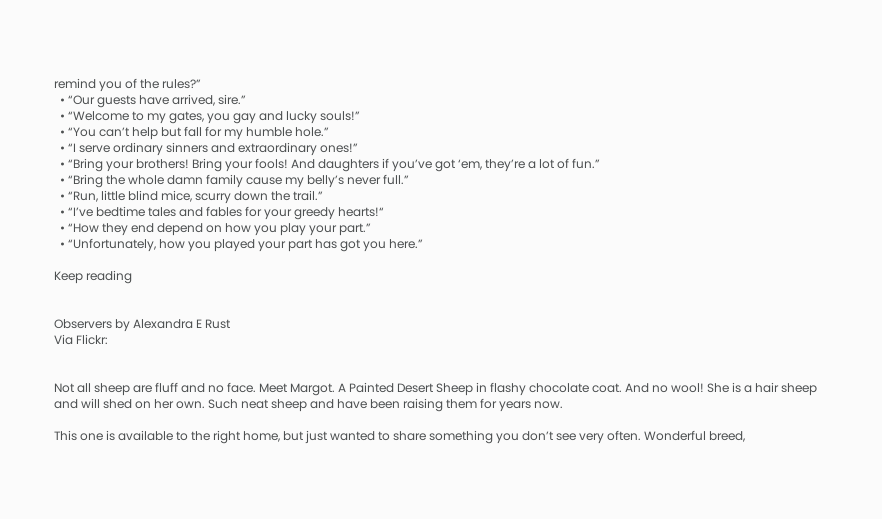remind you of the rules?”
  • “Our guests have arrived, sire.”
  • “Welcome to my gates, you gay and lucky souls!”
  • “You can’t help but fall for my humble hole.”
  • “I serve ordinary sinners and extraordinary ones!”
  • “Bring your brothers! Bring your fools! And daughters if you’ve got ‘em, they’re a lot of fun.”
  • “Bring the whole damn family cause my belly’s never full.”
  • “Run, little blind mice, scurry down the trail.”
  • “I’ve bedtime tales and fables for your greedy hearts!“
  • “How they end depend on how you play your part.”
  • “Unfortunately, how you played your part has got you here.”

Keep reading


Observers by Alexandra E Rust
Via Flickr:


Not all sheep are fluff and no face. Meet Margot. A Painted Desert Sheep in flashy chocolate coat. And no wool! She is a hair sheep and will shed on her own. Such neat sheep and have been raising them for years now.

This one is available to the right home, but just wanted to share something you don’t see very often. Wonderful breed,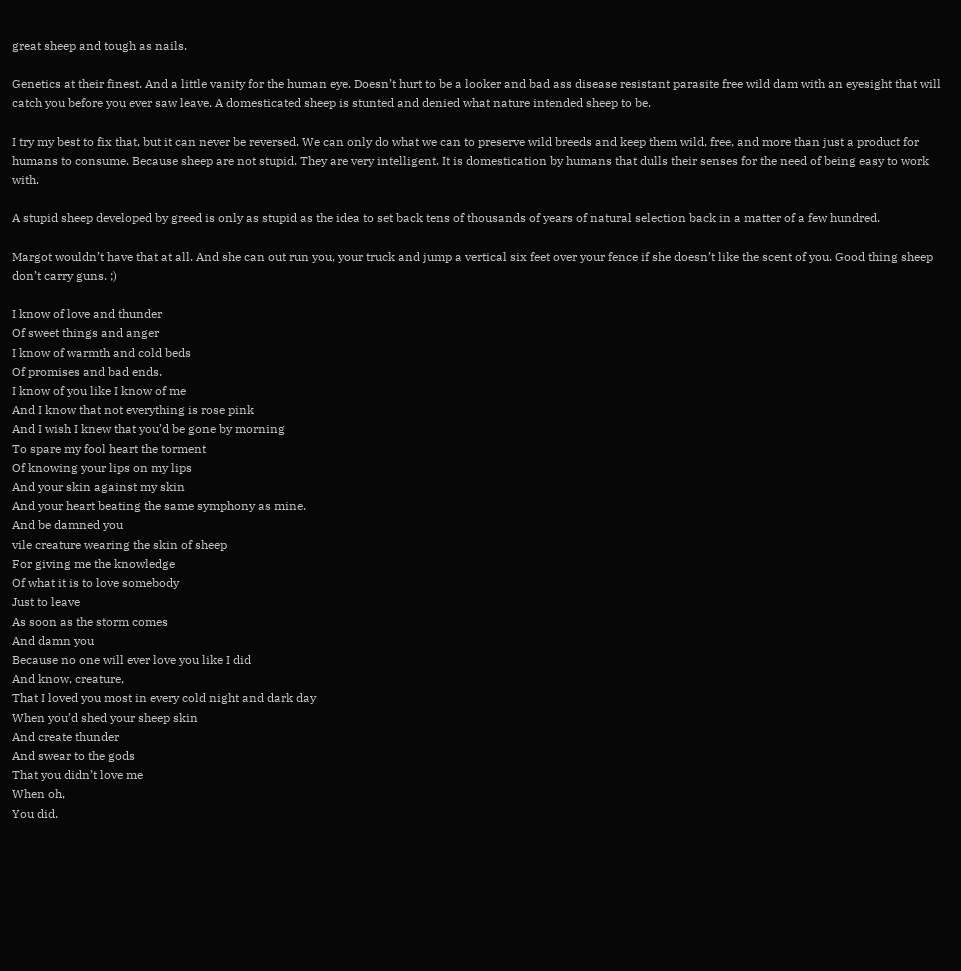great sheep and tough as nails.

Genetics at their finest. And a little vanity for the human eye. Doesn’t hurt to be a looker and bad ass disease resistant parasite free wild dam with an eyesight that will catch you before you ever saw leave. A domesticated sheep is stunted and denied what nature intended sheep to be.

I try my best to fix that, but it can never be reversed. We can only do what we can to preserve wild breeds and keep them wild, free, and more than just a product for humans to consume. Because sheep are not stupid. They are very intelligent. It is domestication by humans that dulls their senses for the need of being easy to work with.

A stupid sheep developed by greed is only as stupid as the idea to set back tens of thousands of years of natural selection back in a matter of a few hundred.

Margot wouldn’t have that at all. And she can out run you, your truck and jump a vertical six feet over your fence if she doesn’t like the scent of you. Good thing sheep don’t carry guns. ;)

I know of love and thunder
Of sweet things and anger
I know of warmth and cold beds
Of promises and bad ends.
I know of you like I know of me
And I know that not everything is rose pink
And I wish I knew that you’d be gone by morning
To spare my fool heart the torment
Of knowing your lips on my lips
And your skin against my skin
And your heart beating the same symphony as mine.
And be damned you
vile creature wearing the skin of sheep
For giving me the knowledge
Of what it is to love somebody
Just to leave
As soon as the storm comes
And damn you
Because no one will ever love you like I did
And know, creature,
That I loved you most in every cold night and dark day
When you’d shed your sheep skin
And create thunder
And swear to the gods
That you didn’t love me
When oh,
You did.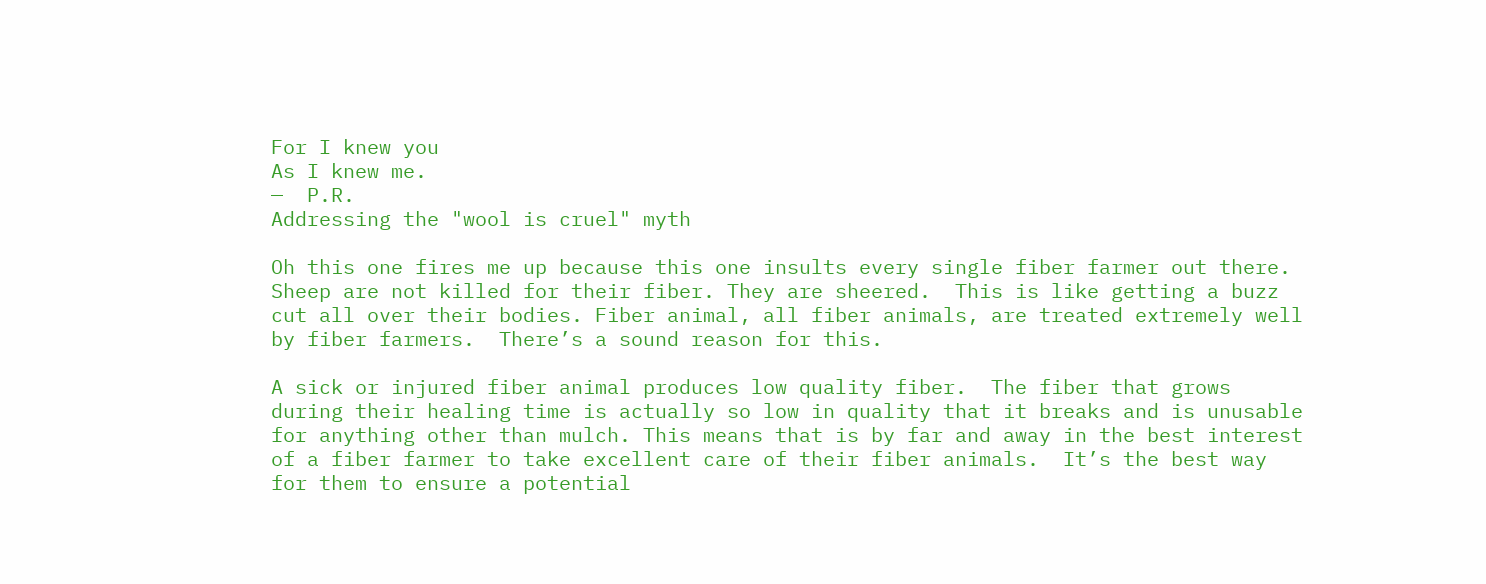For I knew you
As I knew me.
—  P.R.
Addressing the "wool is cruel" myth

Oh this one fires me up because this one insults every single fiber farmer out there. Sheep are not killed for their fiber. They are sheered.  This is like getting a buzz cut all over their bodies. Fiber animal, all fiber animals, are treated extremely well by fiber farmers.  There’s a sound reason for this.

A sick or injured fiber animal produces low quality fiber.  The fiber that grows during their healing time is actually so low in quality that it breaks and is unusable for anything other than mulch. This means that is by far and away in the best interest of a fiber farmer to take excellent care of their fiber animals.  It’s the best way for them to ensure a potential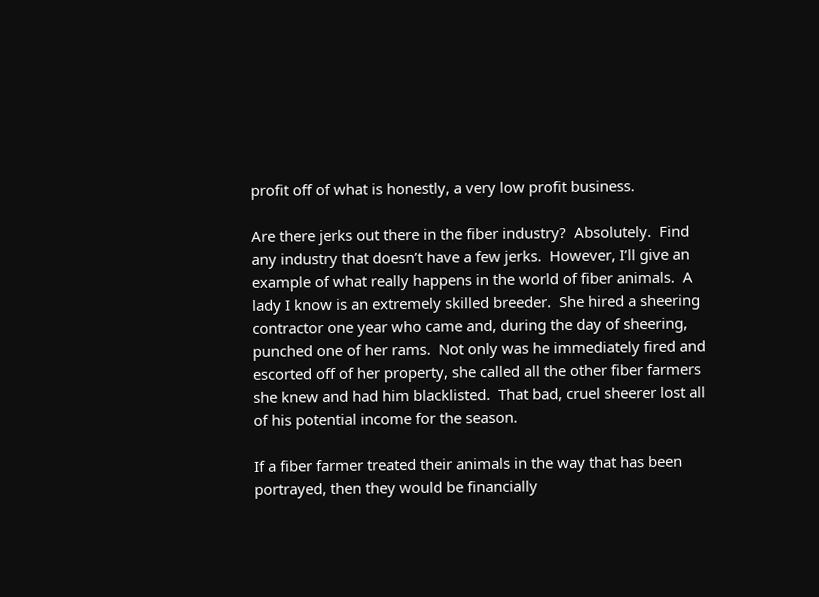profit off of what is honestly, a very low profit business.

Are there jerks out there in the fiber industry?  Absolutely.  Find any industry that doesn’t have a few jerks.  However, I’ll give an example of what really happens in the world of fiber animals.  A lady I know is an extremely skilled breeder.  She hired a sheering contractor one year who came and, during the day of sheering, punched one of her rams.  Not only was he immediately fired and escorted off of her property, she called all the other fiber farmers she knew and had him blacklisted.  That bad, cruel sheerer lost all of his potential income for the season.

If a fiber farmer treated their animals in the way that has been portrayed, then they would be financially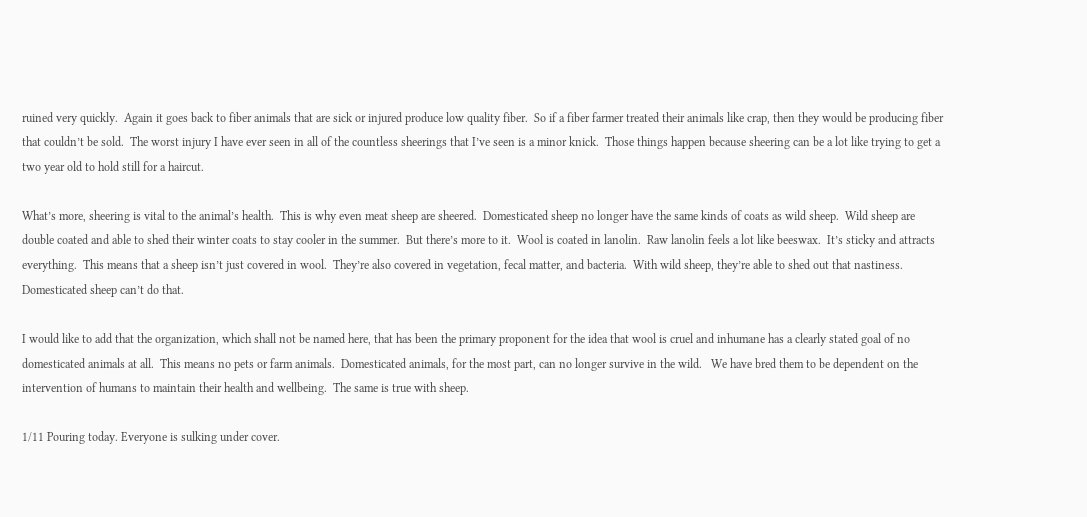ruined very quickly.  Again it goes back to fiber animals that are sick or injured produce low quality fiber.  So if a fiber farmer treated their animals like crap, then they would be producing fiber that couldn’t be sold.  The worst injury I have ever seen in all of the countless sheerings that I’ve seen is a minor knick.  Those things happen because sheering can be a lot like trying to get a two year old to hold still for a haircut.

What’s more, sheering is vital to the animal’s health.  This is why even meat sheep are sheered.  Domesticated sheep no longer have the same kinds of coats as wild sheep.  Wild sheep are double coated and able to shed their winter coats to stay cooler in the summer.  But there’s more to it.  Wool is coated in lanolin.  Raw lanolin feels a lot like beeswax.  It’s sticky and attracts everything.  This means that a sheep isn’t just covered in wool.  They’re also covered in vegetation, fecal matter, and bacteria.  With wild sheep, they’re able to shed out that nastiness. Domesticated sheep can’t do that.

I would like to add that the organization, which shall not be named here, that has been the primary proponent for the idea that wool is cruel and inhumane has a clearly stated goal of no domesticated animals at all.  This means no pets or farm animals.  Domesticated animals, for the most part, can no longer survive in the wild.   We have bred them to be dependent on the intervention of humans to maintain their health and wellbeing.  The same is true with sheep.

1/11 Pouring today. Everyone is sulking under cover.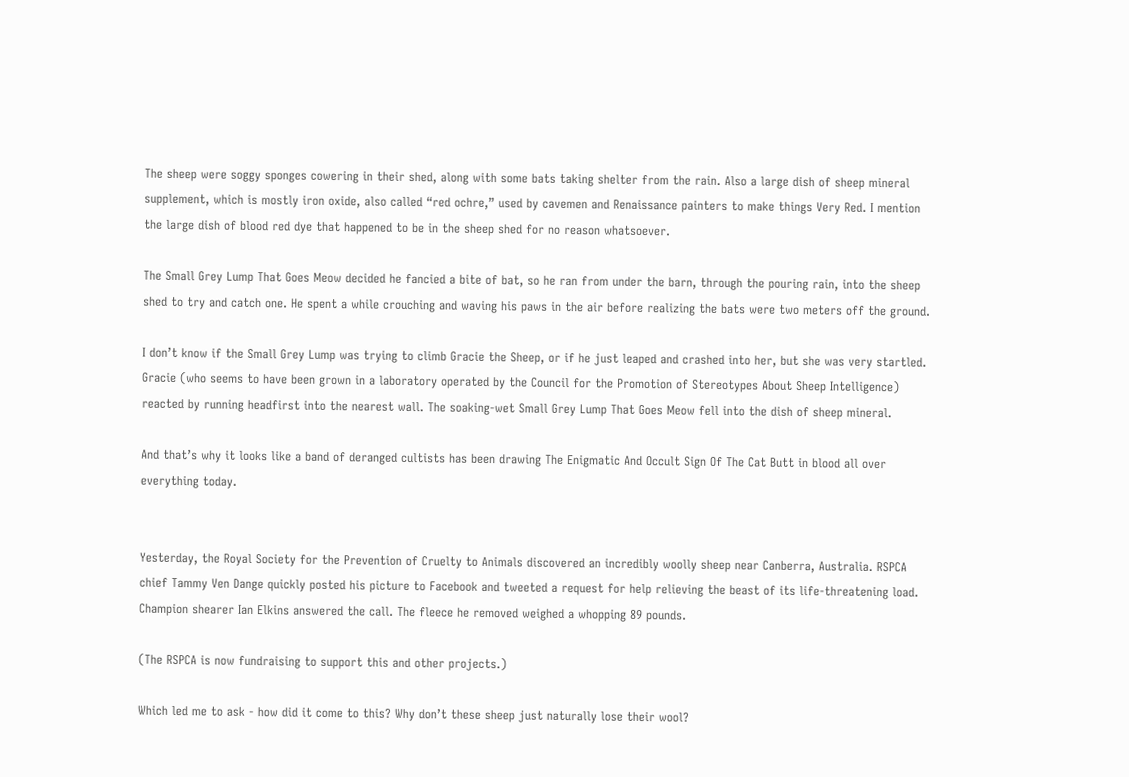The sheep were soggy sponges cowering in their shed, along with some bats taking shelter from the rain. Also a large dish of sheep mineral supplement, which is mostly iron oxide, also called “red ochre,” used by cavemen and Renaissance painters to make things Very Red. I mention the large dish of blood red dye that happened to be in the sheep shed for no reason whatsoever.

The Small Grey Lump That Goes Meow decided he fancied a bite of bat, so he ran from under the barn, through the pouring rain, into the sheep shed to try and catch one. He spent a while crouching and waving his paws in the air before realizing the bats were two meters off the ground.

I don’t know if the Small Grey Lump was trying to climb Gracie the Sheep, or if he just leaped and crashed into her, but she was very startled. Gracie (who seems to have been grown in a laboratory operated by the Council for the Promotion of Stereotypes About Sheep Intelligence) reacted by running headfirst into the nearest wall. The soaking-wet Small Grey Lump That Goes Meow fell into the dish of sheep mineral.

And that’s why it looks like a band of deranged cultists has been drawing The Enigmatic And Occult Sign Of The Cat Butt in blood all over everything today.


Yesterday, the Royal Society for the Prevention of Cruelty to Animals discovered an incredibly woolly sheep near Canberra, Australia. RSPCA chief Tammy Ven Dange quickly posted his picture to Facebook and tweeted a request for help relieving the beast of its life-threatening load. Champion shearer Ian Elkins answered the call. The fleece he removed weighed a whopping 89 pounds.

(The RSPCA is now fundraising to support this and other projects.)

Which led me to ask - how did it come to this? Why don’t these sheep just naturally lose their wool?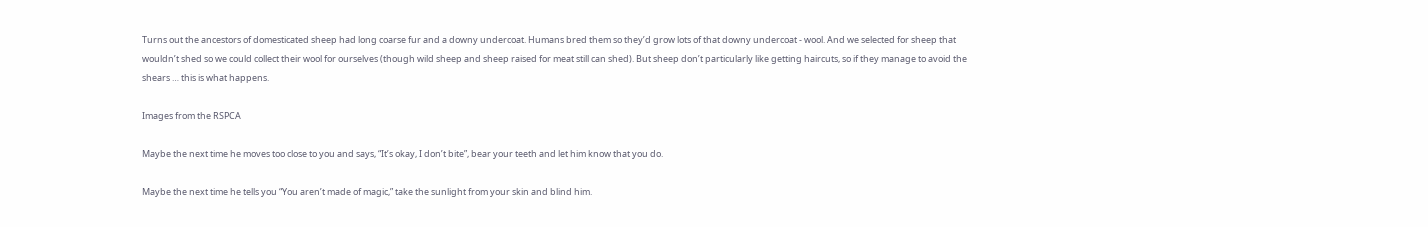Turns out the ancestors of domesticated sheep had long coarse fur and a downy undercoat. Humans bred them so they’d grow lots of that downy undercoat - wool. And we selected for sheep that wouldn’t shed so we could collect their wool for ourselves (though wild sheep and sheep raised for meat still can shed). But sheep don’t particularly like getting haircuts, so if they manage to avoid the shears … this is what happens.

Images from the RSPCA

Maybe the next time he moves too close to you and says, “It’s okay, I don’t bite”, bear your teeth and let him know that you do.

Maybe the next time he tells you “You aren’t made of magic,” take the sunlight from your skin and blind him.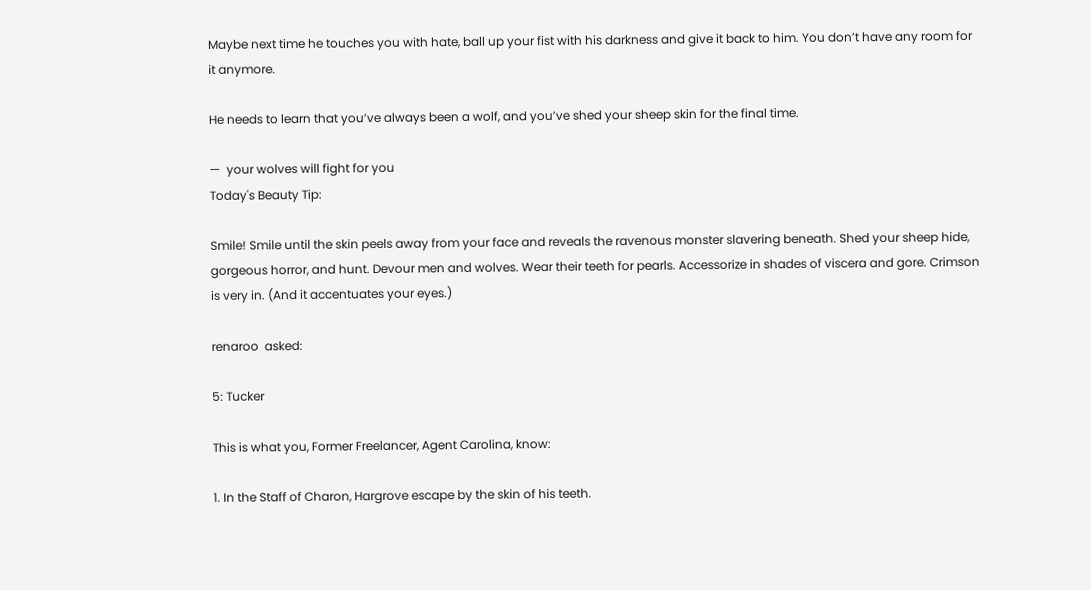Maybe next time he touches you with hate, ball up your fist with his darkness and give it back to him. You don’t have any room for it anymore.

He needs to learn that you’ve always been a wolf, and you’ve shed your sheep skin for the final time.

—  your wolves will fight for you
Today's Beauty Tip:

Smile! Smile until the skin peels away from your face and reveals the ravenous monster slavering beneath. Shed your sheep hide, gorgeous horror, and hunt. Devour men and wolves. Wear their teeth for pearls. Accessorize in shades of viscera and gore. Crimson is very in. (And it accentuates your eyes.)

renaroo  asked:

5: Tucker

This is what you, Former Freelancer, Agent Carolina, know:

1. In the Staff of Charon, Hargrove escape by the skin of his teeth.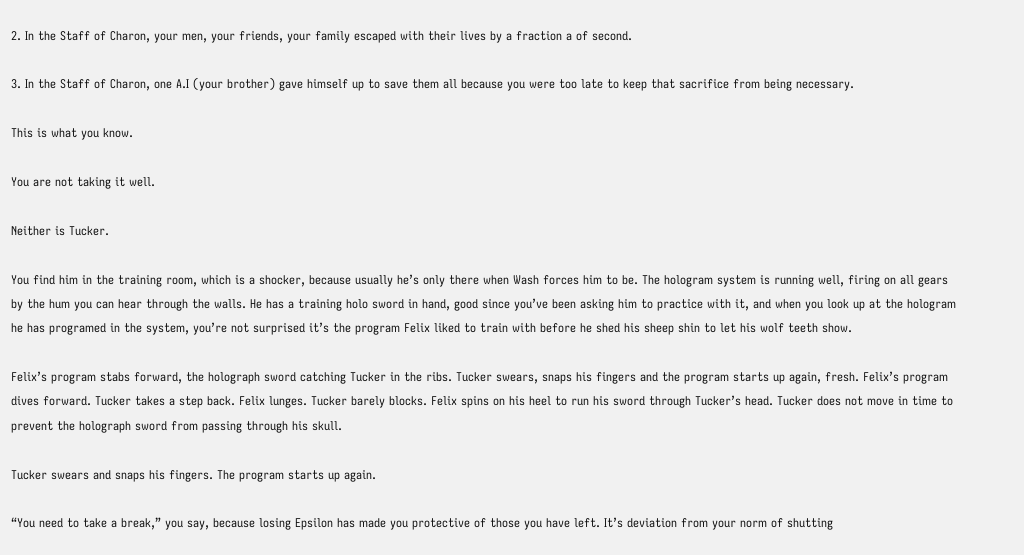2. In the Staff of Charon, your men, your friends, your family escaped with their lives by a fraction a of second.

3. In the Staff of Charon, one A.I (your brother) gave himself up to save them all because you were too late to keep that sacrifice from being necessary.

This is what you know.

You are not taking it well.

Neither is Tucker.

You find him in the training room, which is a shocker, because usually he’s only there when Wash forces him to be. The hologram system is running well, firing on all gears by the hum you can hear through the walls. He has a training holo sword in hand, good since you’ve been asking him to practice with it, and when you look up at the hologram he has programed in the system, you’re not surprised it’s the program Felix liked to train with before he shed his sheep shin to let his wolf teeth show.

Felix’s program stabs forward, the holograph sword catching Tucker in the ribs. Tucker swears, snaps his fingers and the program starts up again, fresh. Felix’s program dives forward. Tucker takes a step back. Felix lunges. Tucker barely blocks. Felix spins on his heel to run his sword through Tucker’s head. Tucker does not move in time to prevent the holograph sword from passing through his skull.

Tucker swears and snaps his fingers. The program starts up again.

“You need to take a break,” you say, because losing Epsilon has made you protective of those you have left. It’s deviation from your norm of shutting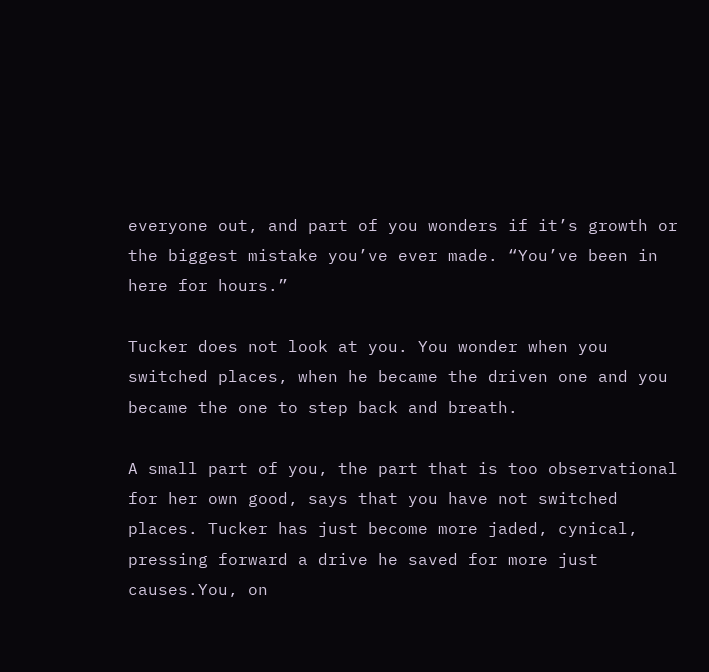everyone out, and part of you wonders if it’s growth or the biggest mistake you’ve ever made. “You’ve been in here for hours.”

Tucker does not look at you. You wonder when you switched places, when he became the driven one and you became the one to step back and breath.

A small part of you, the part that is too observational for her own good, says that you have not switched places. Tucker has just become more jaded, cynical, pressing forward a drive he saved for more just causes.You, on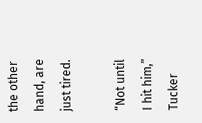the other hand, are just tired.

“Not until I hit him,” Tucker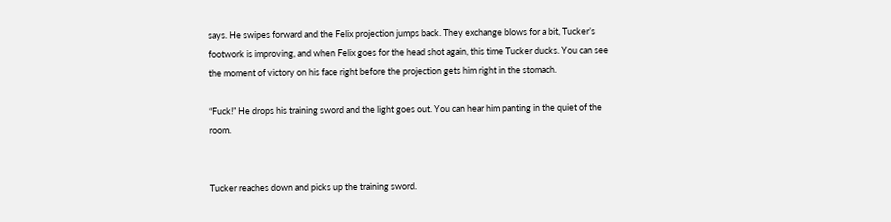says. He swipes forward and the Felix projection jumps back. They exchange blows for a bit, Tucker’s footwork is improving, and when Felix goes for the head shot again, this time Tucker ducks. You can see the moment of victory on his face right before the projection gets him right in the stomach.

“Fuck!” He drops his training sword and the light goes out. You can hear him panting in the quiet of the room.


Tucker reaches down and picks up the training sword.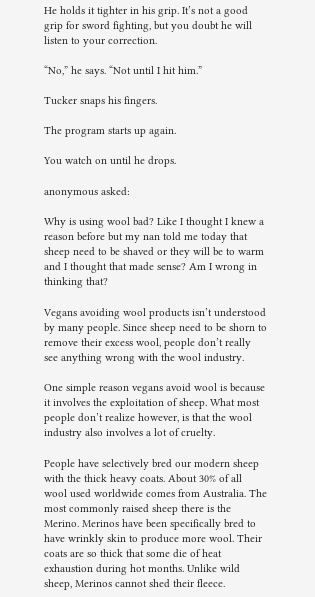He holds it tighter in his grip. It’s not a good grip for sword fighting, but you doubt he will listen to your correction.

“No,” he says. “Not until I hit him.”

Tucker snaps his fingers.

The program starts up again.

You watch on until he drops.

anonymous asked:

Why is using wool bad? Like I thought I knew a reason before but my nan told me today that sheep need to be shaved or they will be to warm and I thought that made sense? Am I wrong in thinking that?

Vegans avoiding wool products isn’t understood by many people. Since sheep need to be shorn to remove their excess wool, people don’t really see anything wrong with the wool industry.

One simple reason vegans avoid wool is because it involves the exploitation of sheep. What most people don’t realize however, is that the wool industry also involves a lot of cruelty.

People have selectively bred our modern sheep with the thick heavy coats. About 30% of all wool used worldwide comes from Australia. The most commonly raised sheep there is the Merino. Merinos have been specifically bred to have wrinkly skin to produce more wool. Their coats are so thick that some die of heat exhaustion during hot months. Unlike wild sheep, Merinos cannot shed their fleece.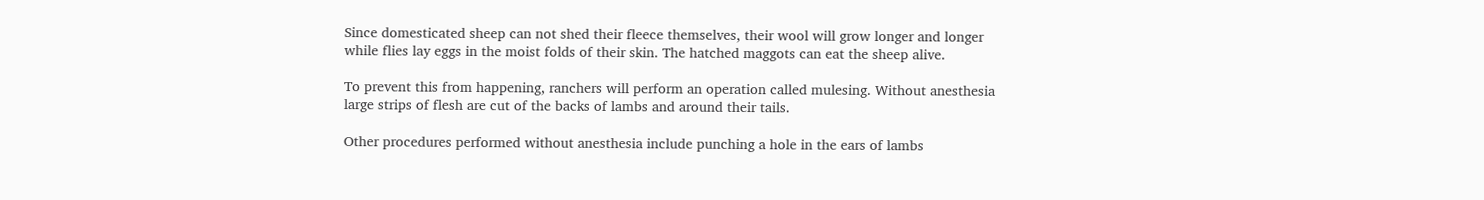Since domesticated sheep can not shed their fleece themselves, their wool will grow longer and longer while flies lay eggs in the moist folds of their skin. The hatched maggots can eat the sheep alive.

To prevent this from happening, ranchers will perform an operation called mulesing. Without anesthesia large strips of flesh are cut of the backs of lambs and around their tails.

Other procedures performed without anesthesia include punching a hole in the ears of lambs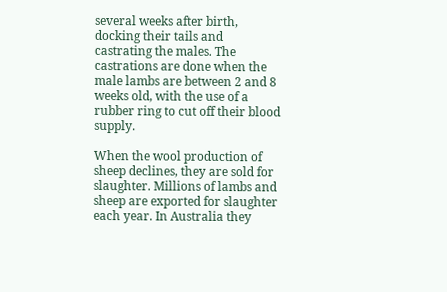several weeks after birth, docking their tails and castrating the males. The castrations are done when the male lambs are between 2 and 8 weeks old, with the use of a rubber ring to cut off their blood supply.

When the wool production of sheep declines, they are sold for slaughter. Millions of lambs and sheep are exported for slaughter each year. In Australia they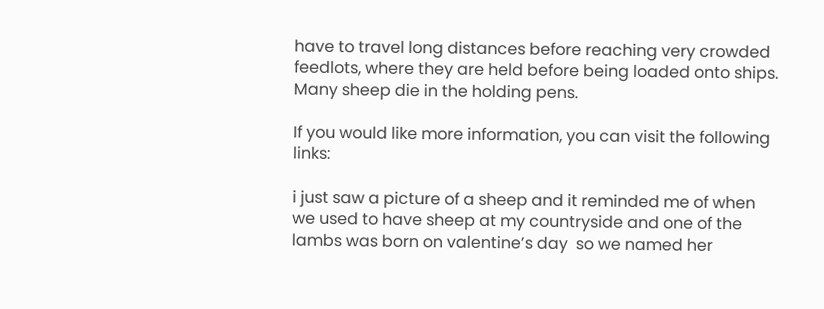have to travel long distances before reaching very crowded feedlots, where they are held before being loaded onto ships. Many sheep die in the holding pens.

If you would like more information, you can visit the following links:

i just saw a picture of a sheep and it reminded me of when we used to have sheep at my countryside and one of the lambs was born on valentine’s day  so we named her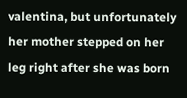valentina, but unfortunately her mother stepped on her leg right after she was born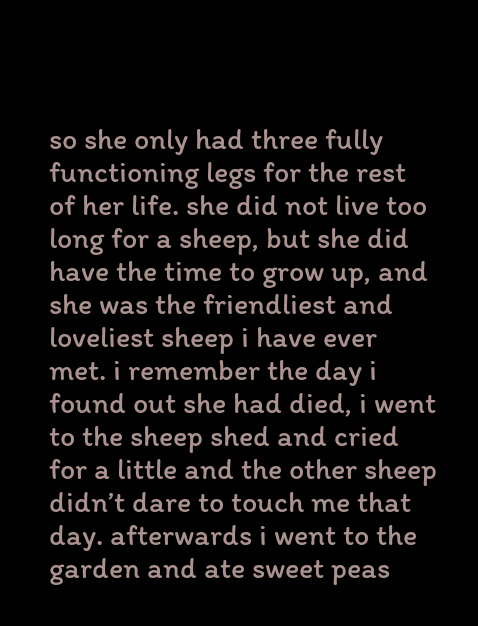so she only had three fully functioning legs for the rest of her life. she did not live too long for a sheep, but she did have the time to grow up, and she was the friendliest and loveliest sheep i have ever met. i remember the day i found out she had died, i went to the sheep shed and cried for a little and the other sheep didn’t dare to touch me that day. afterwards i went to the garden and ate sweet peas